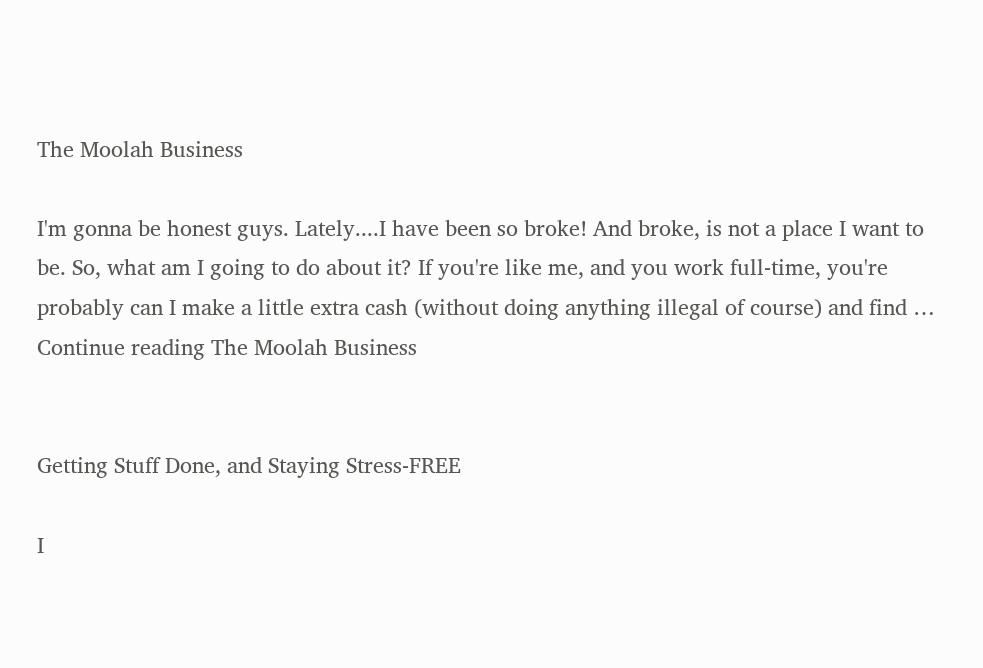The Moolah Business

I'm gonna be honest guys. Lately....I have been so broke! And broke, is not a place I want to be. So, what am I going to do about it? If you're like me, and you work full-time, you're probably can I make a little extra cash (without doing anything illegal of course) and find … Continue reading The Moolah Business


Getting Stuff Done, and Staying Stress-FREE

I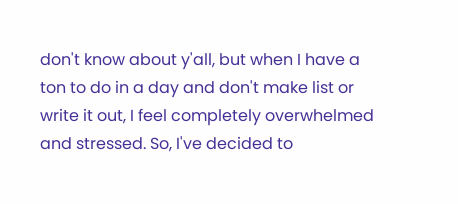don't know about y'all, but when I have a ton to do in a day and don't make list or write it out, I feel completely overwhelmed and stressed. So, I've decided to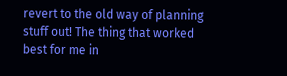revert to the old way of planning stuff out! The thing that worked best for me in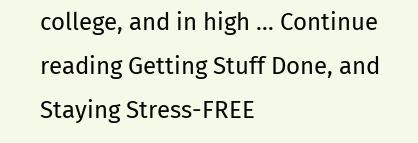college, and in high … Continue reading Getting Stuff Done, and Staying Stress-FREE